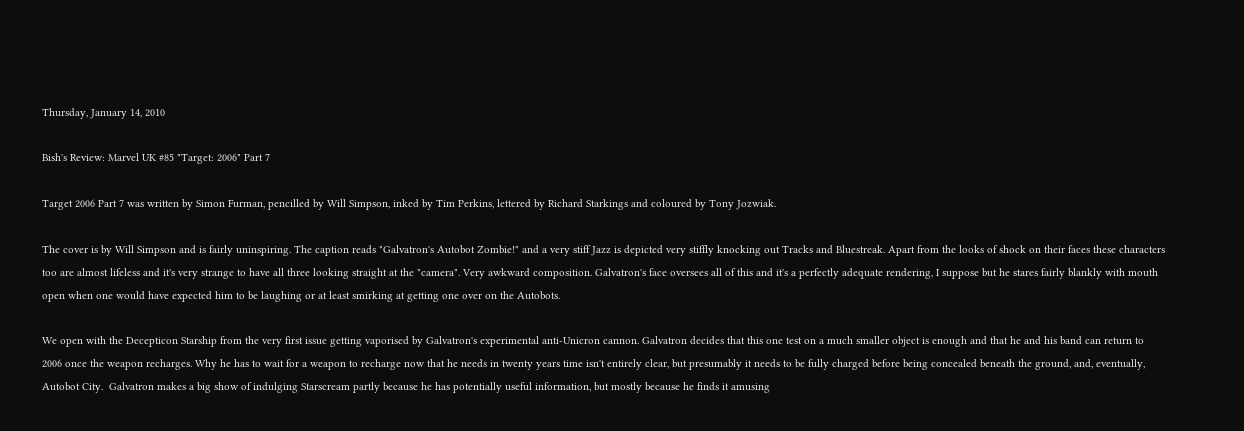Thursday, January 14, 2010

Bish's Review: Marvel UK #85 "Target: 2006" Part 7

Target 2006 Part 7 was written by Simon Furman, pencilled by Will Simpson, inked by Tim Perkins, lettered by Richard Starkings and coloured by Tony Jozwiak.

The cover is by Will Simpson and is fairly uninspiring. The caption reads "Galvatron's Autobot Zombie!" and a very stiff Jazz is depicted very stiffly knocking out Tracks and Bluestreak. Apart from the looks of shock on their faces these characters too are almost lifeless and it's very strange to have all three looking straight at the "camera". Very awkward composition. Galvatron's face oversees all of this and it's a perfectly adequate rendering, I suppose but he stares fairly blankly with mouth open when one would have expected him to be laughing or at least smirking at getting one over on the Autobots.

We open with the Decepticon Starship from the very first issue getting vaporised by Galvatron's experimental anti-Unicron cannon. Galvatron decides that this one test on a much smaller object is enough and that he and his band can return to 2006 once the weapon recharges. Why he has to wait for a weapon to recharge now that he needs in twenty years time isn't entirely clear, but presumably it needs to be fully charged before being concealed beneath the ground, and, eventually, Autobot City.  Galvatron makes a big show of indulging Starscream partly because he has potentially useful information, but mostly because he finds it amusing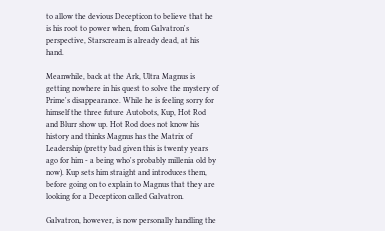to allow the devious Decepticon to believe that he is his root to power when, from Galvatron's perspective, Starscream is already dead, at his hand.

Meanwhile, back at the Ark, Ultra Magnus is getting nowhere in his quest to solve the mystery of Prime's disappearance. While he is feeling sorry for himself the three future Autobots, Kup, Hot Rod and Blurr show up. Hot Rod does not know his history and thinks Magnus has the Matrix of Leadership (pretty bad given this is twenty years ago for him - a being who's probably millenia old by now). Kup sets him straight and introduces them, before going on to explain to Magnus that they are looking for a Decepticon called Galvatron.

Galvatron, however, is now personally handling the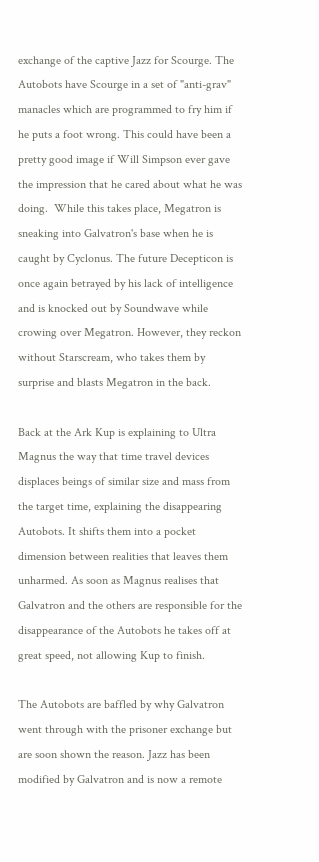exchange of the captive Jazz for Scourge. The Autobots have Scourge in a set of "anti-grav" manacles which are programmed to fry him if he puts a foot wrong. This could have been a pretty good image if Will Simpson ever gave the impression that he cared about what he was doing.  While this takes place, Megatron is sneaking into Galvatron's base when he is caught by Cyclonus. The future Decepticon is once again betrayed by his lack of intelligence and is knocked out by Soundwave while crowing over Megatron. However, they reckon without Starscream, who takes them by surprise and blasts Megatron in the back.

Back at the Ark Kup is explaining to Ultra Magnus the way that time travel devices displaces beings of similar size and mass from the target time, explaining the disappearing Autobots. It shifts them into a pocket dimension between realities that leaves them unharmed. As soon as Magnus realises that Galvatron and the others are responsible for the disappearance of the Autobots he takes off at great speed, not allowing Kup to finish.

The Autobots are baffled by why Galvatron went through with the prisoner exchange but are soon shown the reason. Jazz has been modified by Galvatron and is now a remote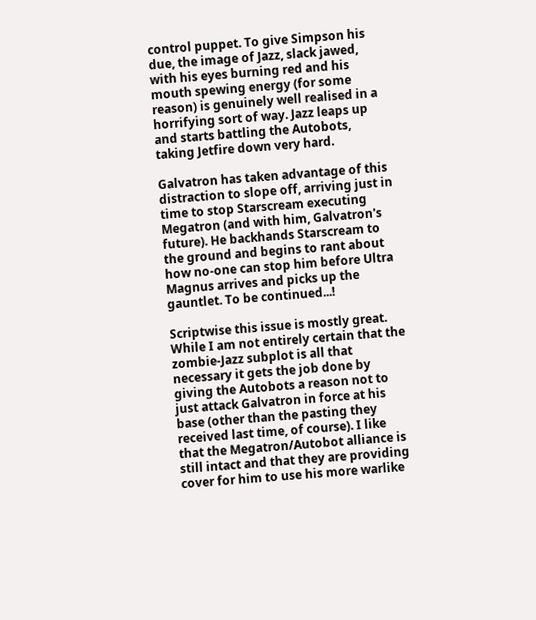control puppet. To give Simpson his due, the image of Jazz, slack jawed, with his eyes burning red and his mouth spewing energy (for some reason) is genuinely well realised in a horrifying sort of way. Jazz leaps up and starts battling the Autobots, taking Jetfire down very hard.

Galvatron has taken advantage of this distraction to slope off, arriving just in time to stop Starscream executing Megatron (and with him, Galvatron's future). He backhands Starscream to the ground and begins to rant about how no-one can stop him before Ultra Magnus arrives and picks up the gauntlet. To be continued...!

Scriptwise this issue is mostly great. While I am not entirely certain that the zombie-Jazz subplot is all that necessary it gets the job done by giving the Autobots a reason not to just attack Galvatron in force at his base (other than the pasting they received last time, of course). I like that the Megatron/Autobot alliance is still intact and that they are providing cover for him to use his more warlike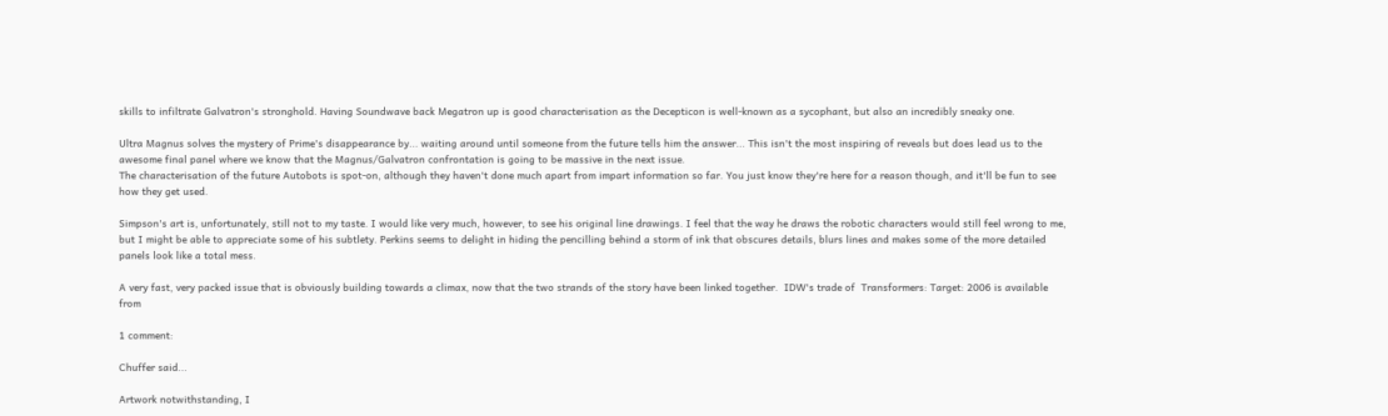skills to infiltrate Galvatron's stronghold. Having Soundwave back Megatron up is good characterisation as the Decepticon is well-known as a sycophant, but also an incredibly sneaky one.

Ultra Magnus solves the mystery of Prime's disappearance by... waiting around until someone from the future tells him the answer... This isn't the most inspiring of reveals but does lead us to the awesome final panel where we know that the Magnus/Galvatron confrontation is going to be massive in the next issue.
The characterisation of the future Autobots is spot-on, although they haven't done much apart from impart information so far. You just know they're here for a reason though, and it'll be fun to see how they get used.

Simpson's art is, unfortunately, still not to my taste. I would like very much, however, to see his original line drawings. I feel that the way he draws the robotic characters would still feel wrong to me, but I might be able to appreciate some of his subtlety. Perkins seems to delight in hiding the pencilling behind a storm of ink that obscures details, blurs lines and makes some of the more detailed panels look like a total mess.

A very fast, very packed issue that is obviously building towards a climax, now that the two strands of the story have been linked together.  IDW's trade of  Transformers: Target: 2006 is available from

1 comment:

Chuffer said...

Artwork notwithstanding, I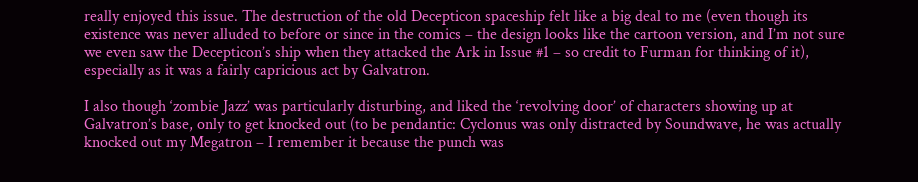really enjoyed this issue. The destruction of the old Decepticon spaceship felt like a big deal to me (even though its existence was never alluded to before or since in the comics – the design looks like the cartoon version, and I’m not sure we even saw the Decepticon’s ship when they attacked the Ark in Issue #1 – so credit to Furman for thinking of it), especially as it was a fairly capricious act by Galvatron.

I also though ‘zombie Jazz’ was particularly disturbing, and liked the ‘revolving door’ of characters showing up at Galvatron’s base, only to get knocked out (to be pendantic: Cyclonus was only distracted by Soundwave, he was actually knocked out my Megatron – I remember it because the punch was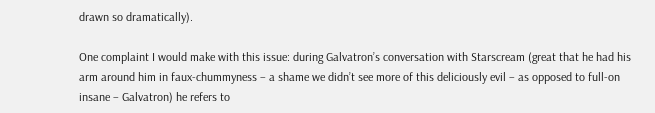drawn so dramatically).

One complaint I would make with this issue: during Galvatron’s conversation with Starscream (great that he had his arm around him in faux-chummyness – a shame we didn’t see more of this deliciously evil – as opposed to full-on insane – Galvatron) he refers to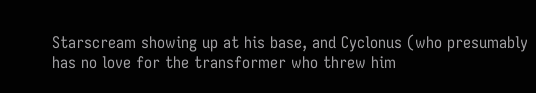Starscream showing up at his base, and Cyclonus (who presumably has no love for the transformer who threw him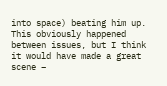into space) beating him up. This obviously happened between issues, but I think it would have made a great scene –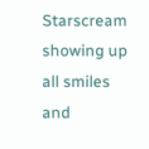Starscream showing up all smiles and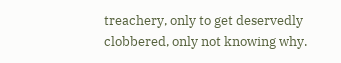treachery, only to get deservedly clobbered, only not knowing why.